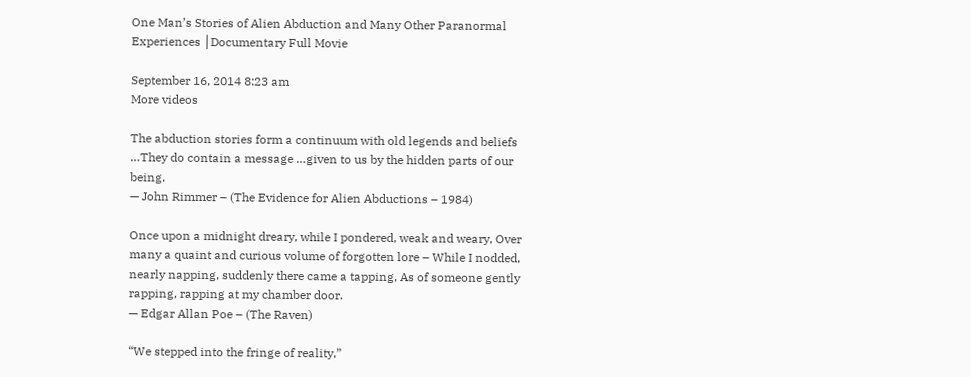One Man’s Stories of Alien Abduction and Many Other Paranormal Experiences │Documentary Full Movie

September 16, 2014 8:23 am
More videos

The abduction stories form a continuum with old legends and beliefs …They do contain a message …given to us by the hidden parts of our being.
— John Rimmer – (The Evidence for Alien Abductions – 1984)

Once upon a midnight dreary, while I pondered, weak and weary, Over many a quaint and curious volume of forgotten lore – While I nodded, nearly napping, suddenly there came a tapping, As of someone gently rapping, rapping at my chamber door.
— Edgar Allan Poe – (The Raven)

“We stepped into the fringe of reality,”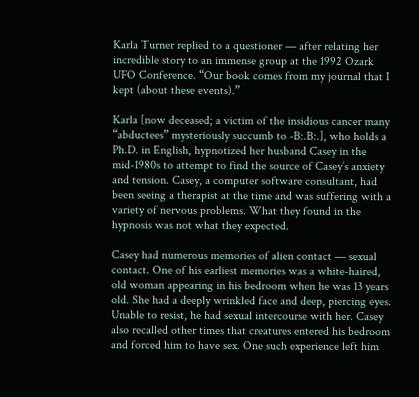Karla Turner replied to a questioner — after relating her incredible story to an immense group at the 1992 Ozark UFO Conference. “Our book comes from my journal that I kept (about these events).”

Karla [now deceased; a victim of the insidious cancer many “abductees” mysteriously succumb to -B:.B:.], who holds a Ph.D. in English, hypnotized her husband Casey in the mid-1980s to attempt to find the source of Casey’s anxiety and tension. Casey, a computer software consultant, had been seeing a therapist at the time and was suffering with a variety of nervous problems. What they found in the hypnosis was not what they expected.

Casey had numerous memories of alien contact — sexual contact. One of his earliest memories was a white-haired, old woman appearing in his bedroom when he was 13 years old. She had a deeply wrinkled face and deep, piercing eyes. Unable to resist, he had sexual intercourse with her. Casey also recalled other times that creatures entered his bedroom and forced him to have sex. One such experience left him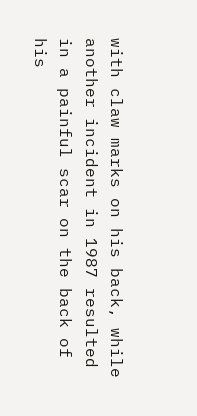with claw marks on his back, while another incident in 1987 resulted in a painful scar on the back of his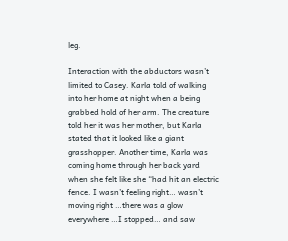leg.

Interaction with the abductors wasn’t limited to Casey. Karla told of walking into her home at night when a being grabbed hold of her arm. The creature told her it was her mother, but Karla stated that it looked like a giant grasshopper. Another time, Karla was coming home through her back yard when she felt like she “had hit an electric fence. I wasn’t feeling right… wasn’t moving right …there was a glow everywhere …I stopped… and saw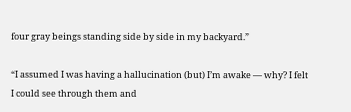four gray beings standing side by side in my backyard.”

“I assumed I was having a hallucination (but) I’m awake — why? I felt I could see through them and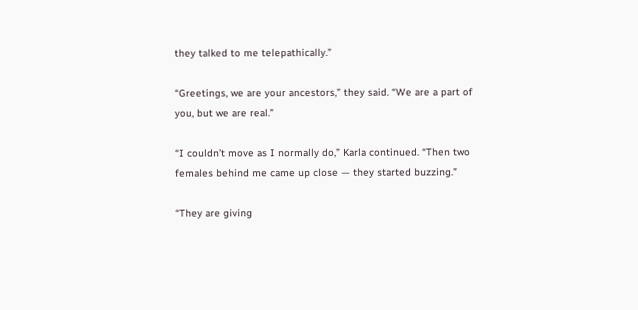they talked to me telepathically.”

“Greetings, we are your ancestors,” they said. “We are a part of you, but we are real.”

“I couldn’t move as I normally do,” Karla continued. “Then two females behind me came up close — they started buzzing.”

“They are giving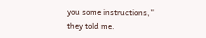you some instructions,” they told me.